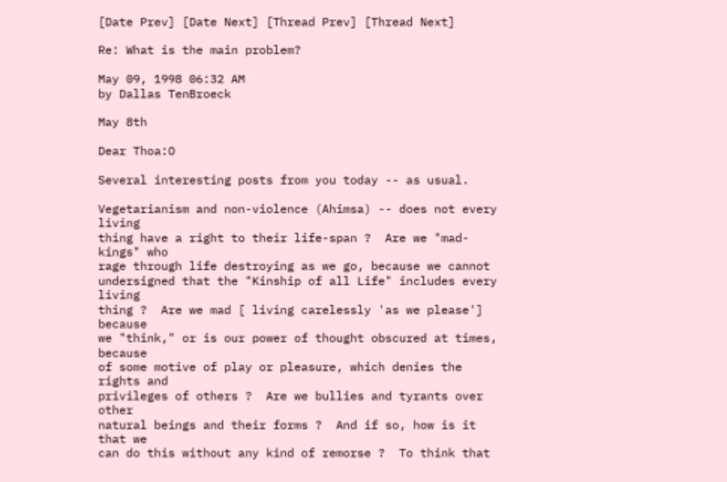[Date Prev] [Date Next] [Thread Prev] [Thread Next]

Re: What is the main problem?

May 09, 1998 06:32 AM
by Dallas TenBroeck

May 8th

Dear Thoa:O

Several interesting posts from you today -- as usual.

Vegetarianism and non-violence (Ahimsa) -- does not every living
thing have a right to their life-span ?  Are we "mad-kings" who
rage through life destroying as we go, because we cannot
undersigned that the "Kinship of all Life" includes every living
thing ?  Are we mad [ living carelessly 'as we please'] because
we "think," or is our power of thought obscured at times, because
of some motive of play or pleasure, which denies the rights and
privileges of others ?  Are we bullies and tyrants over other
natural beings and their forms ?  And if so, how is it that we
can do this without any kind of remorse ?  To think that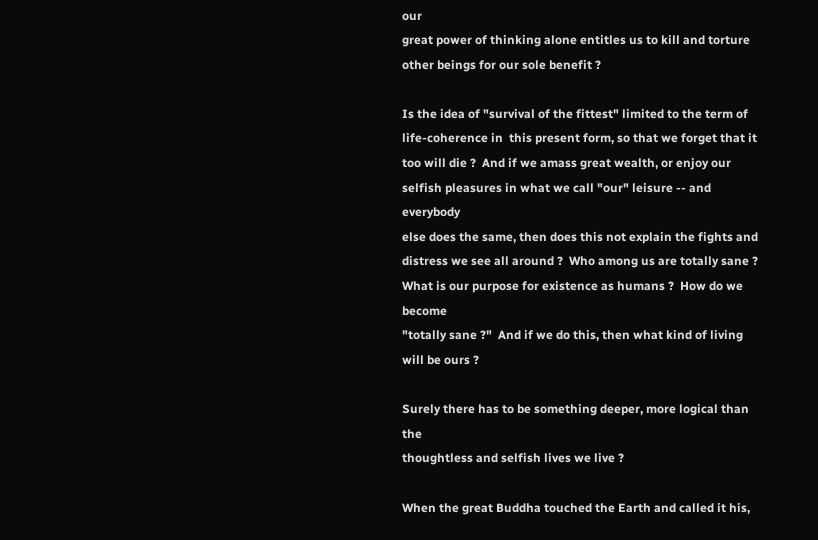our
great power of thinking alone entitles us to kill and torture
other beings for our sole benefit ?

Is the idea of "survival of the fittest" limited to the term of
life-coherence in  this present form, so that we forget that it
too will die ?  And if we amass great wealth, or enjoy our
selfish pleasures in what we call "our" leisure -- and everybody
else does the same, then does this not explain the fights and
distress we see all around ?  Who among us are totally sane ?
What is our purpose for existence as humans ?  How do we become
"totally sane ?"  And if we do this, then what kind of living
will be ours ?

Surely there has to be something deeper, more logical than the
thoughtless and selfish lives we live ?

When the great Buddha touched the Earth and called it his,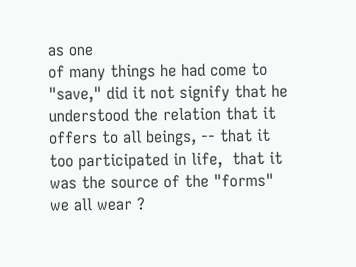as one
of many things he had come to "save," did it not signify that he
understood the relation that it offers to all beings, -- that it
too participated in life,  that it was the source of the "forms"
we all wear ?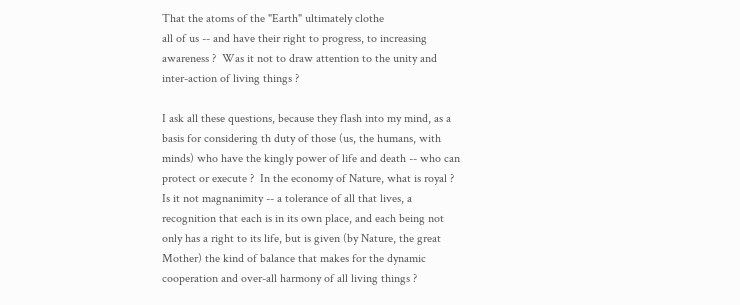That the atoms of the "Earth" ultimately clothe
all of us -- and have their right to progress, to increasing
awareness ?  Was it not to draw attention to the unity and
inter-action of living things ?

I ask all these questions, because they flash into my mind, as a
basis for considering th duty of those (us, the humans, with
minds) who have the kingly power of life and death -- who can
protect or execute ?  In the economy of Nature, what is royal ?
Is it not magnanimity -- a tolerance of all that lives, a
recognition that each is in its own place, and each being not
only has a right to its life, but is given (by Nature, the great
Mother) the kind of balance that makes for the dynamic
cooperation and over-all harmony of all living things ?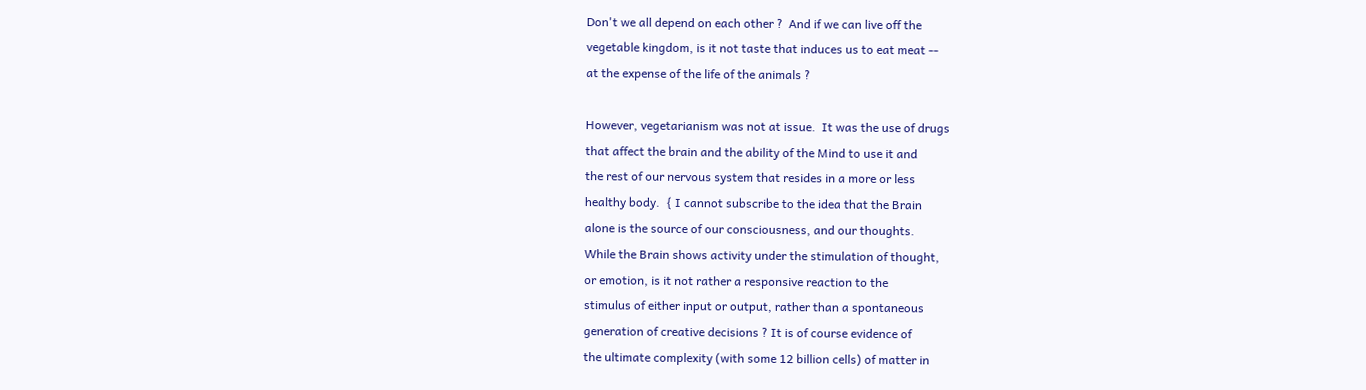Don't we all depend on each other ?  And if we can live off the
vegetable kingdom, is it not taste that induces us to eat meat --
at the expense of the life of the animals ?

However, vegetarianism was not at issue.  It was the use of drugs
that affect the brain and the ability of the Mind to use it and
the rest of our nervous system that resides in a more or less
healthy body.  { I cannot subscribe to the idea that the Brain
alone is the source of our consciousness, and our thoughts.
While the Brain shows activity under the stimulation of thought,
or emotion, is it not rather a responsive reaction to the
stimulus of either input or output, rather than a spontaneous
generation of creative decisions ? It is of course evidence of
the ultimate complexity (with some 12 billion cells) of matter in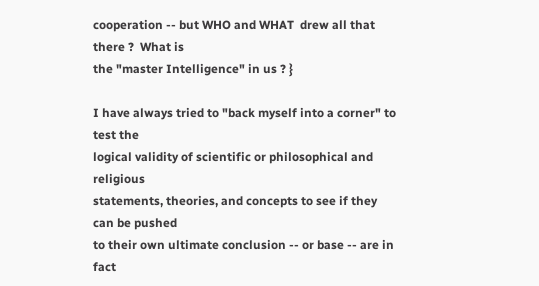cooperation -- but WHO and WHAT  drew all that there ?  What is
the "master Intelligence" in us ? }

I have always tried to "back myself into a corner" to test the
logical validity of scientific or philosophical and religious
statements, theories, and concepts to see if they can be pushed
to their own ultimate conclusion -- or base -- are in fact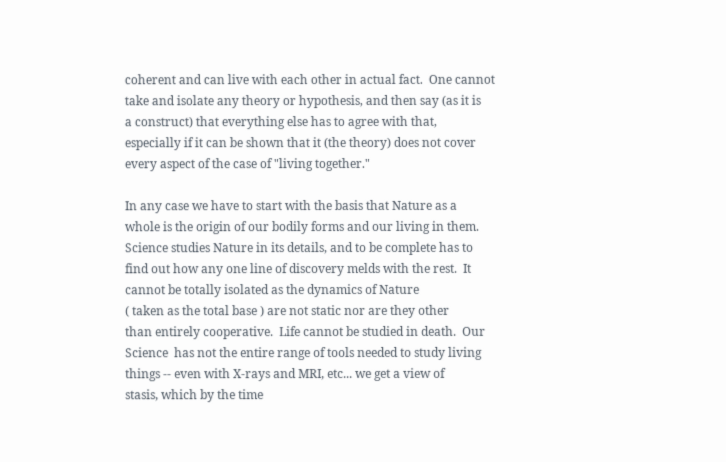coherent and can live with each other in actual fact.  One cannot
take and isolate any theory or hypothesis, and then say (as it is
a construct) that everything else has to agree with that,
especially if it can be shown that it (the theory) does not cover
every aspect of the case of "living together."

In any case we have to start with the basis that Nature as a
whole is the origin of our bodily forms and our living in them.
Science studies Nature in its details, and to be complete has to
find out how any one line of discovery melds with the rest.  It
cannot be totally isolated as the dynamics of Nature
( taken as the total base ) are not static nor are they other
than entirely cooperative.  Life cannot be studied in death.  Our
Science  has not the entire range of tools needed to study living
things -- even with X-rays and MRI, etc... we get a view of
stasis, which by the time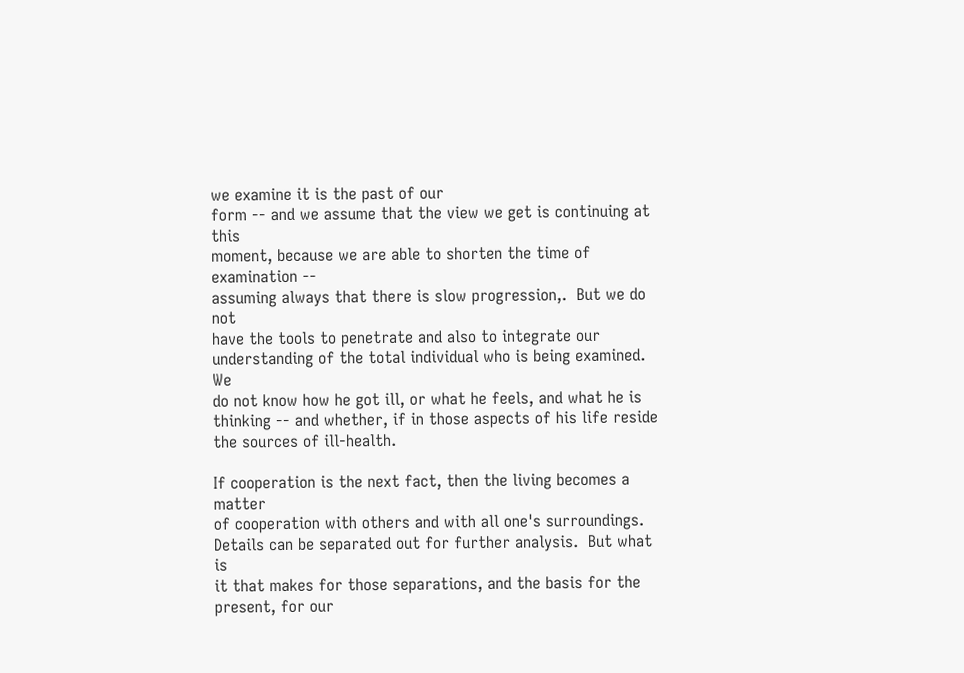we examine it is the past of our
form -- and we assume that the view we get is continuing at this
moment, because we are able to shorten the time of examination --
assuming always that there is slow progression,.  But we do not
have the tools to penetrate and also to integrate our
understanding of the total individual who is being examined.  We
do not know how he got ill, or what he feels, and what he is
thinking -- and whether, if in those aspects of his life reside
the sources of ill-health.

If cooperation is the next fact, then the living becomes a matter
of cooperation with others and with all one's surroundings.
Details can be separated out for further analysis.  But what is
it that makes for those separations, and the basis for the
present, for our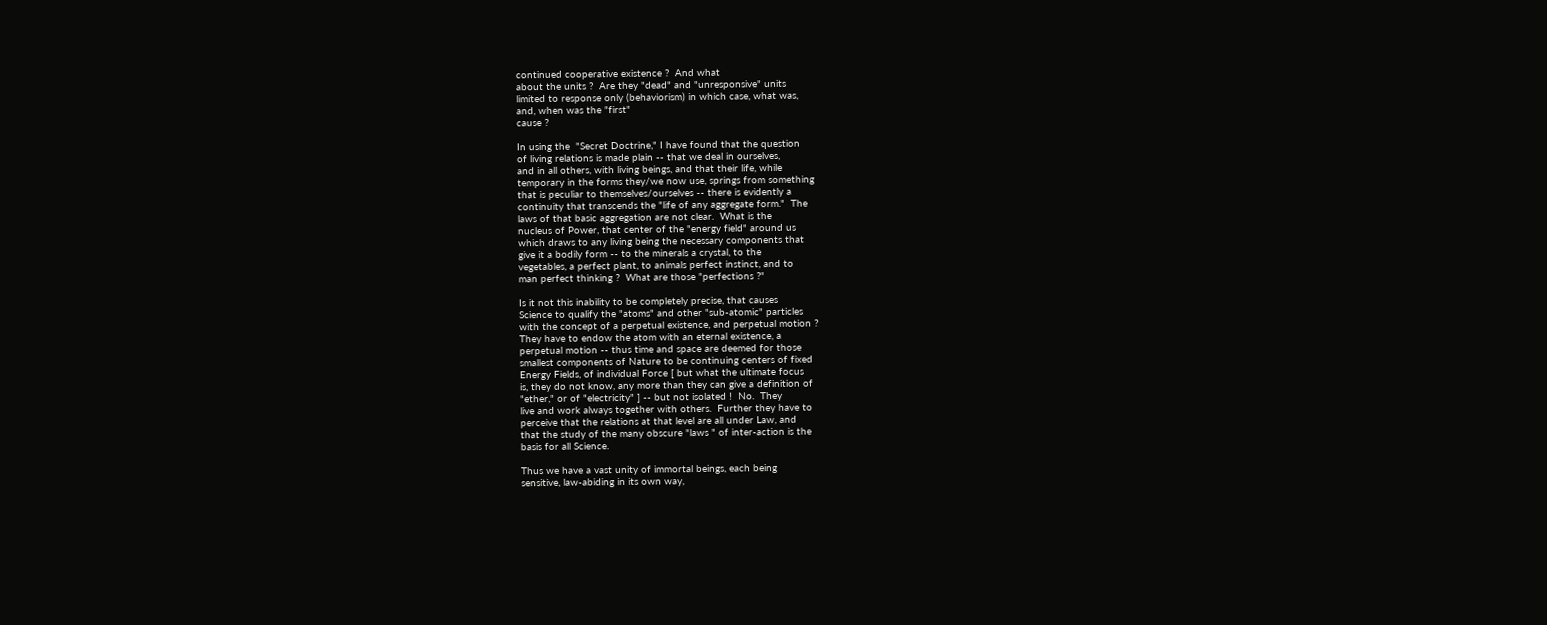continued cooperative existence ?  And what
about the units ?  Are they "dead" and "unresponsive" units
limited to response only (behaviorism) in which case, what was,
and, when was the "first"
cause ?

In using the  "Secret Doctrine," I have found that the question
of living relations is made plain -- that we deal in ourselves,
and in all others, with living beings, and that their life, while
temporary in the forms they/we now use, springs from something
that is peculiar to themselves/ourselves -- there is evidently a
continuity that transcends the "life of any aggregate form."  The
laws of that basic aggregation are not clear.  What is the
nucleus of Power, that center of the "energy field" around us
which draws to any living being the necessary components that
give it a bodily form -- to the minerals a crystal, to the
vegetables, a perfect plant, to animals perfect instinct, and to
man perfect thinking ?  What are those "perfections ?"

Is it not this inability to be completely precise, that causes
Science to qualify the "atoms" and other "sub-atomic" particles
with the concept of a perpetual existence, and perpetual motion ?
They have to endow the atom with an eternal existence, a
perpetual motion -- thus time and space are deemed for those
smallest components of Nature to be continuing centers of fixed
Energy Fields, of individual Force [ but what the ultimate focus
is, they do not know, any more than they can give a definition of
"ether," or of "electricity" ] -- but not isolated !  No.  They
live and work always together with others.  Further they have to
perceive that the relations at that level are all under Law, and
that the study of the many obscure "laws " of inter-action is the
basis for all Science.

Thus we have a vast unity of immortal beings, each being
sensitive, law-abiding in its own way,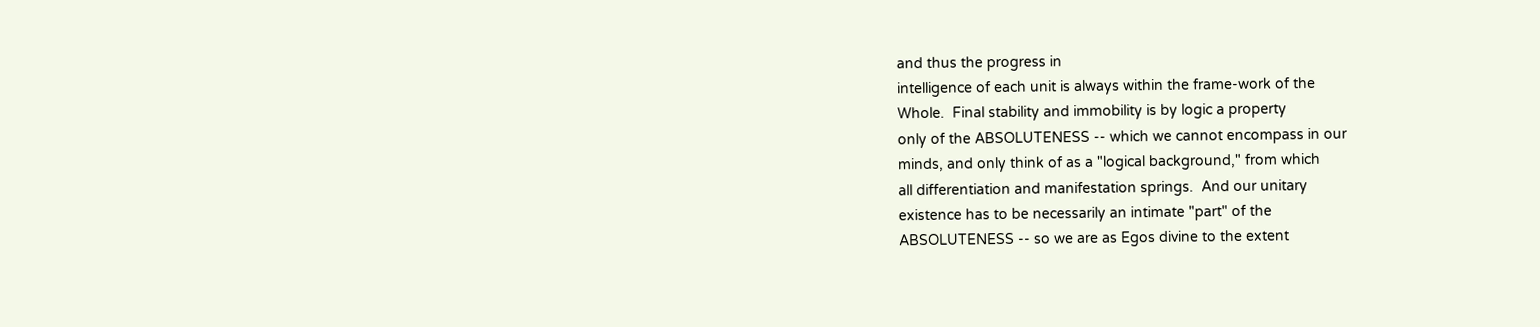and thus the progress in
intelligence of each unit is always within the frame-work of the
Whole.  Final stability and immobility is by logic a property
only of the ABSOLUTENESS -- which we cannot encompass in our
minds, and only think of as a "logical background," from which
all differentiation and manifestation springs.  And our unitary
existence has to be necessarily an intimate "part" of the
ABSOLUTENESS -- so we are as Egos divine to the extent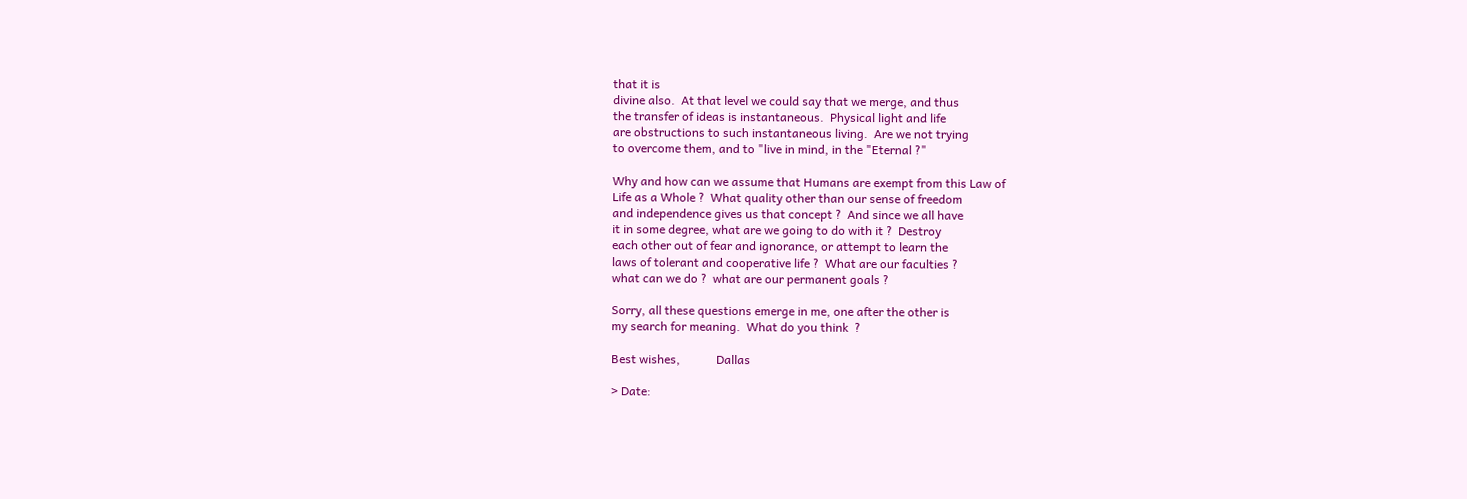that it is
divine also.  At that level we could say that we merge, and thus
the transfer of ideas is instantaneous.  Physical light and life
are obstructions to such instantaneous living.  Are we not trying
to overcome them, and to "live in mind, in the "Eternal ?"

Why and how can we assume that Humans are exempt from this Law of
Life as a Whole ?  What quality other than our sense of freedom
and independence gives us that concept ?  And since we all have
it in some degree, what are we going to do with it ?  Destroy
each other out of fear and ignorance, or attempt to learn the
laws of tolerant and cooperative life ?  What are our faculties ?
what can we do ?  what are our permanent goals ?

Sorry, all these questions emerge in me, one after the other is
my search for meaning.  What do you think  ?

Best wishes,            Dallas

> Date: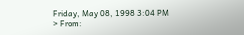Friday, May 08, 1998 3:04 PM
> From: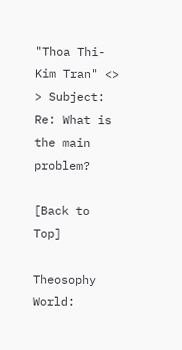"Thoa Thi-Kim Tran" <>
> Subject: Re: What is the main problem?

[Back to Top]

Theosophy World: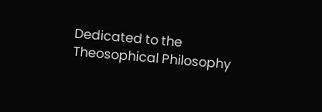Dedicated to the Theosophical Philosophy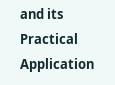and its Practical Application